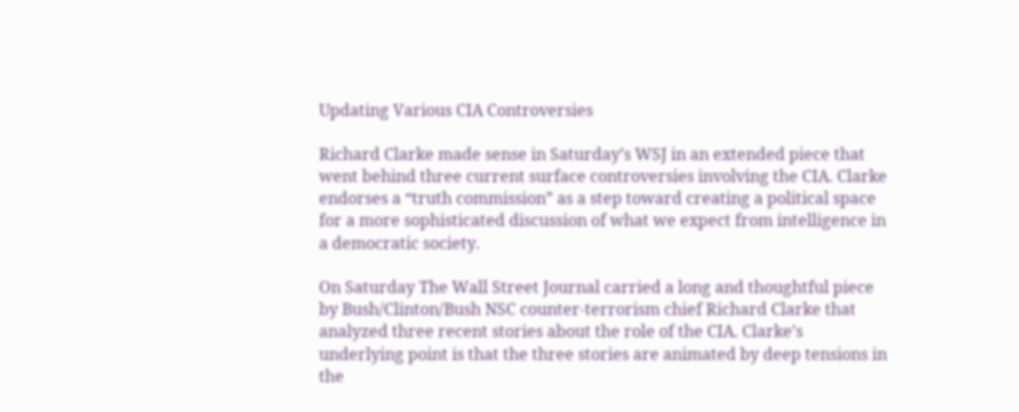Updating Various CIA Controversies

Richard Clarke made sense in Saturday’s WSJ in an extended piece that went behind three current surface controversies involving the CIA. Clarke endorses a “truth commission” as a step toward creating a political space for a more sophisticated discussion of what we expect from intelligence in a democratic society.

On Saturday The Wall Street Journal carried a long and thoughtful piece by Bush/Clinton/Bush NSC counter-terrorism chief Richard Clarke that analyzed three recent stories about the role of the CIA. Clarke’s underlying point is that the three stories are animated by deep tensions in the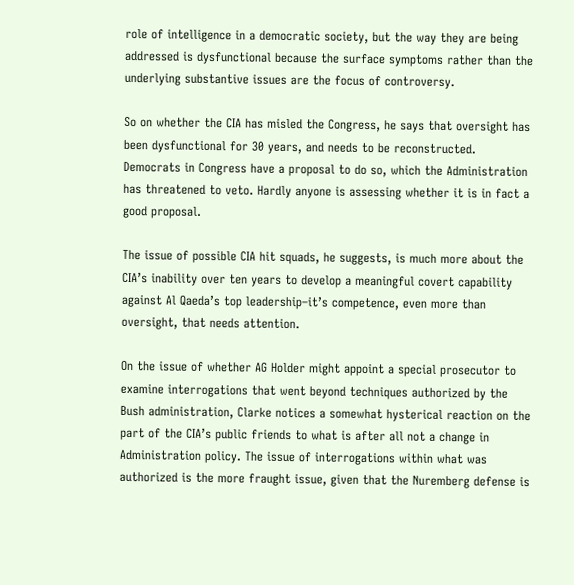role of intelligence in a democratic society, but the way they are being addressed is dysfunctional because the surface symptoms rather than the underlying substantive issues are the focus of controversy.

So on whether the CIA has misled the Congress, he says that oversight has been dysfunctional for 30 years, and needs to be reconstructed. Democrats in Congress have a proposal to do so, which the Administration has threatened to veto. Hardly anyone is assessing whether it is in fact a good proposal.

The issue of possible CIA hit squads, he suggests, is much more about the CIA’s inability over ten years to develop a meaningful covert capability against Al Qaeda’s top leadership–it’s competence, even more than oversight, that needs attention.

On the issue of whether AG Holder might appoint a special prosecutor to examine interrogations that went beyond techniques authorized by the Bush administration, Clarke notices a somewhat hysterical reaction on the part of the CIA’s public friends to what is after all not a change in Administration policy. The issue of interrogations within what was authorized is the more fraught issue, given that the Nuremberg defense is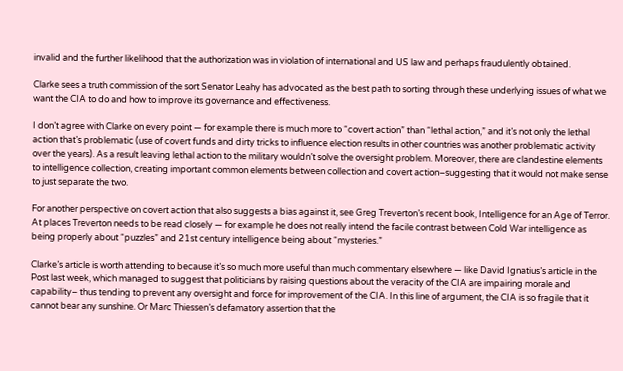invalid and the further likelihood that the authorization was in violation of international and US law and perhaps fraudulently obtained.

Clarke sees a truth commission of the sort Senator Leahy has advocated as the best path to sorting through these underlying issues of what we want the CIA to do and how to improve its governance and effectiveness.

I don’t agree with Clarke on every point — for example there is much more to “covert action” than “lethal action,” and it’s not only the lethal action that’s problematic (use of covert funds and dirty tricks to influence election results in other countries was another problematic activity over the years). As a result leaving lethal action to the military wouldn’t solve the oversight problem. Moreover, there are clandestine elements to intelligence collection, creating important common elements between collection and covert action–suggesting that it would not make sense to just separate the two.

For another perspective on covert action that also suggests a bias against it, see Greg Treverton’s recent book, Intelligence for an Age of Terror. At places Treverton needs to be read closely — for example he does not really intend the facile contrast between Cold War intelligence as being properly about “puzzles” and 21st century intelligence being about “mysteries.”

Clarke’s article is worth attending to because it’s so much more useful than much commentary elsewhere — like David Ignatius’s article in the Post last week, which managed to suggest that politicians by raising questions about the veracity of the CIA are impairing morale and capability– thus tending to prevent any oversight and force for improvement of the CIA. In this line of argument, the CIA is so fragile that it cannot bear any sunshine. Or Marc Thiessen’s defamatory assertion that the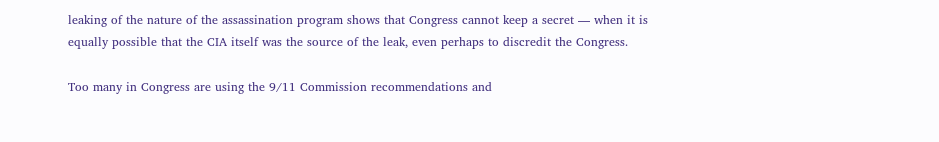leaking of the nature of the assassination program shows that Congress cannot keep a secret — when it is equally possible that the CIA itself was the source of the leak, even perhaps to discredit the Congress.

Too many in Congress are using the 9/11 Commission recommendations and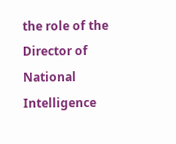the role of the Director of National Intelligence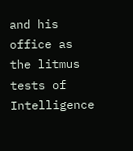and his office as the litmus tests of Intelligence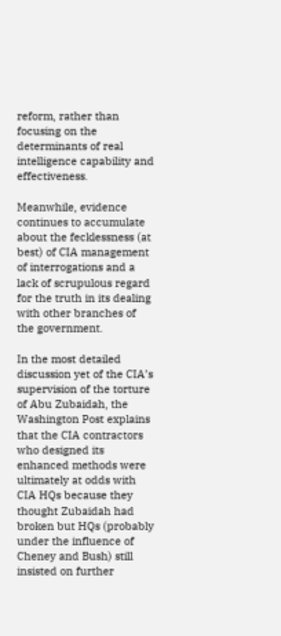reform, rather than focusing on the determinants of real intelligence capability and effectiveness.

Meanwhile, evidence continues to accumulate about the fecklessness (at best) of CIA management of interrogations and a lack of scrupulous regard for the truth in its dealing with other branches of the government.

In the most detailed discussion yet of the CIA’s supervision of the torture of Abu Zubaidah, the Washington Post explains that the CIA contractors who designed its enhanced methods were ultimately at odds with CIA HQs because they thought Zubaidah had broken but HQs (probably under the influence of Cheney and Bush) still insisted on further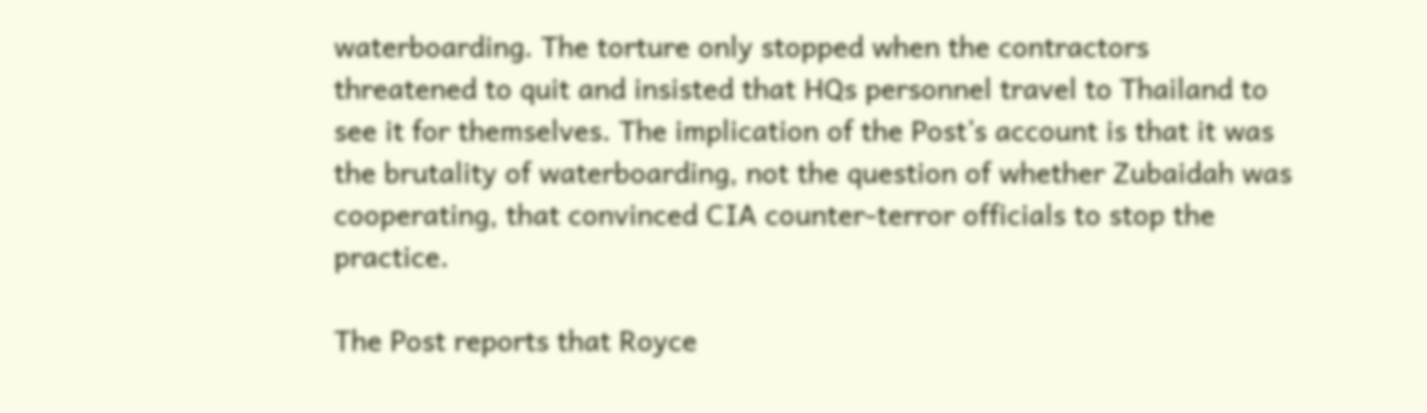waterboarding. The torture only stopped when the contractors threatened to quit and insisted that HQs personnel travel to Thailand to see it for themselves. The implication of the Post’s account is that it was the brutality of waterboarding, not the question of whether Zubaidah was cooperating, that convinced CIA counter-terror officials to stop the practice.

The Post reports that Royce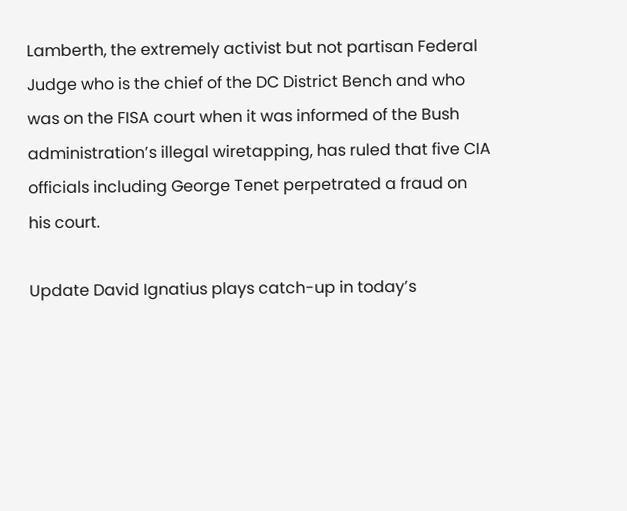Lamberth, the extremely activist but not partisan Federal Judge who is the chief of the DC District Bench and who was on the FISA court when it was informed of the Bush administration’s illegal wiretapping, has ruled that five CIA officials including George Tenet perpetrated a fraud on his court.

Update David Ignatius plays catch-up in today’s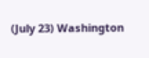(July 23) Washington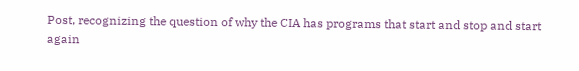Post, recognizing the question of why the CIA has programs that start and stop and start again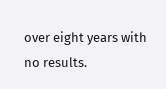over eight years with no results.